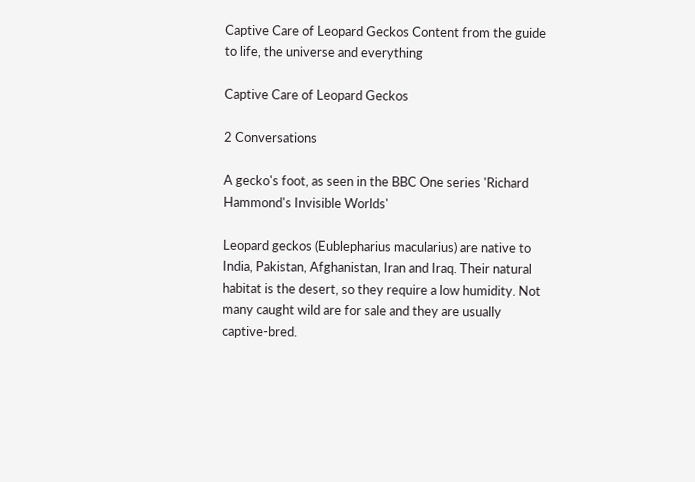Captive Care of Leopard Geckos Content from the guide to life, the universe and everything

Captive Care of Leopard Geckos

2 Conversations

A gecko's foot, as seen in the BBC One series 'Richard Hammond's Invisible Worlds'

Leopard geckos (Eublepharius macularius) are native to India, Pakistan, Afghanistan, Iran and Iraq. Their natural habitat is the desert, so they require a low humidity. Not many caught wild are for sale and they are usually captive-bred.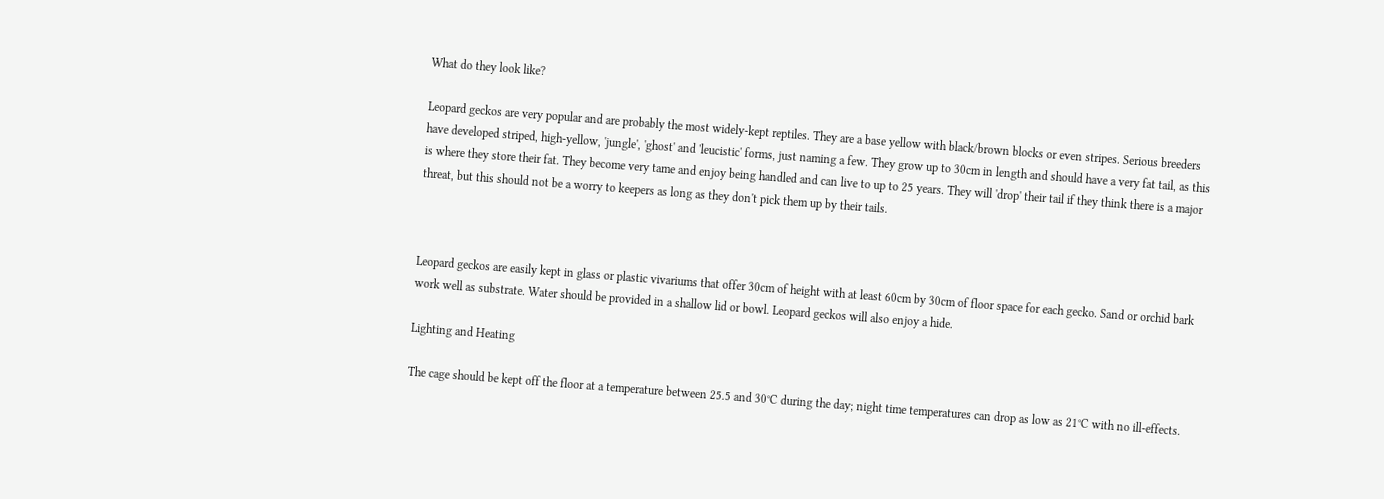What do they look like?

Leopard geckos are very popular and are probably the most widely-kept reptiles. They are a base yellow with black/brown blocks or even stripes. Serious breeders have developed striped, high-yellow, 'jungle', 'ghost' and 'leucistic' forms, just naming a few. They grow up to 30cm in length and should have a very fat tail, as this is where they store their fat. They become very tame and enjoy being handled and can live to up to 25 years. They will 'drop' their tail if they think there is a major threat, but this should not be a worry to keepers as long as they don't pick them up by their tails.



Leopard geckos are easily kept in glass or plastic vivariums that offer 30cm of height with at least 60cm by 30cm of floor space for each gecko. Sand or orchid bark work well as substrate. Water should be provided in a shallow lid or bowl. Leopard geckos will also enjoy a hide.

Lighting and Heating

The cage should be kept off the floor at a temperature between 25.5 and 30°C during the day; night time temperatures can drop as low as 21°C with no ill-effects.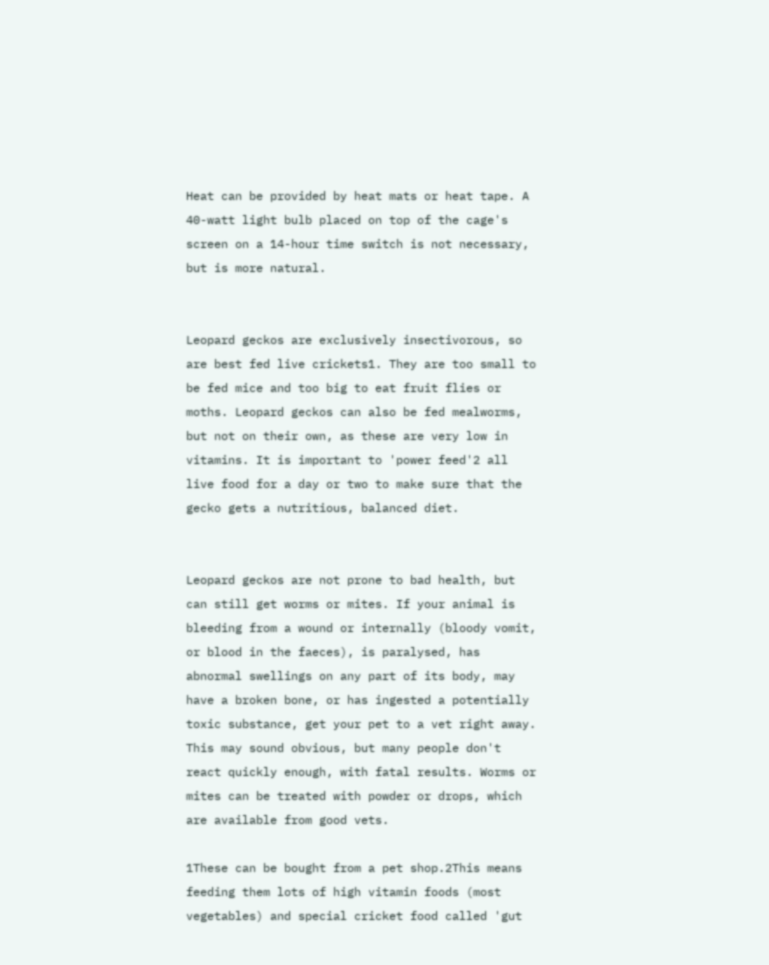Heat can be provided by heat mats or heat tape. A 40-watt light bulb placed on top of the cage's screen on a 14-hour time switch is not necessary, but is more natural.


Leopard geckos are exclusively insectivorous, so are best fed live crickets1. They are too small to be fed mice and too big to eat fruit flies or moths. Leopard geckos can also be fed mealworms, but not on their own, as these are very low in vitamins. It is important to 'power feed'2 all live food for a day or two to make sure that the gecko gets a nutritious, balanced diet.


Leopard geckos are not prone to bad health, but can still get worms or mites. If your animal is bleeding from a wound or internally (bloody vomit, or blood in the faeces), is paralysed, has abnormal swellings on any part of its body, may have a broken bone, or has ingested a potentially toxic substance, get your pet to a vet right away. This may sound obvious, but many people don't react quickly enough, with fatal results. Worms or mites can be treated with powder or drops, which are available from good vets.

1These can be bought from a pet shop.2This means feeding them lots of high vitamin foods (most vegetables) and special cricket food called 'gut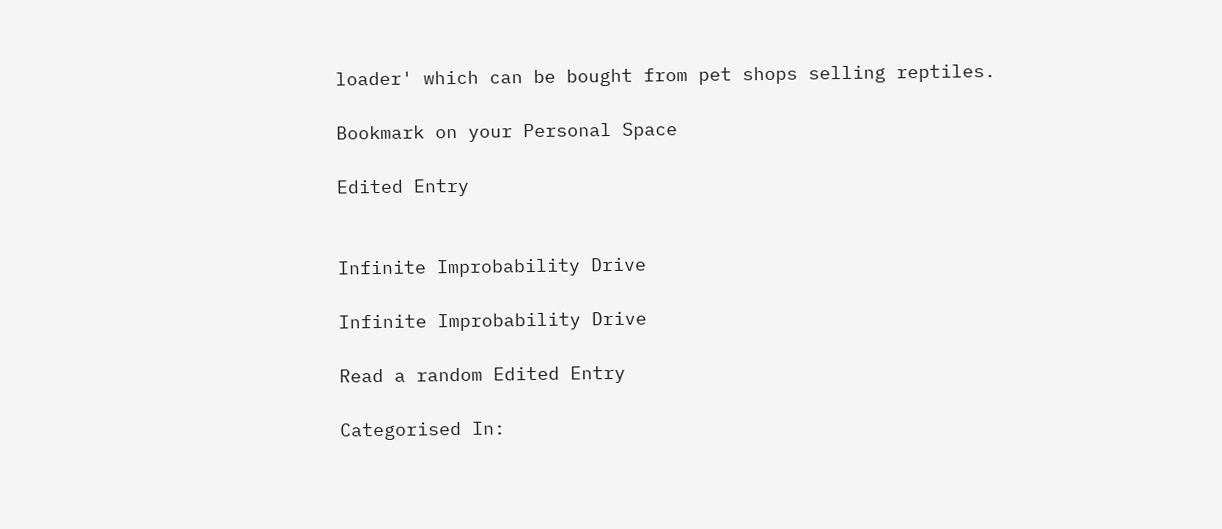loader' which can be bought from pet shops selling reptiles.

Bookmark on your Personal Space

Edited Entry


Infinite Improbability Drive

Infinite Improbability Drive

Read a random Edited Entry

Categorised In: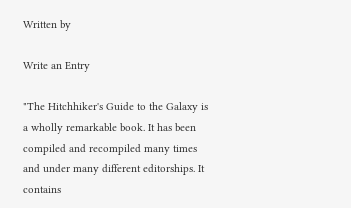Written by

Write an Entry

"The Hitchhiker's Guide to the Galaxy is a wholly remarkable book. It has been compiled and recompiled many times and under many different editorships. It contains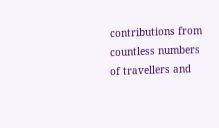contributions from countless numbers of travellers and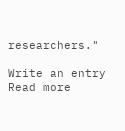researchers."

Write an entry
Read more